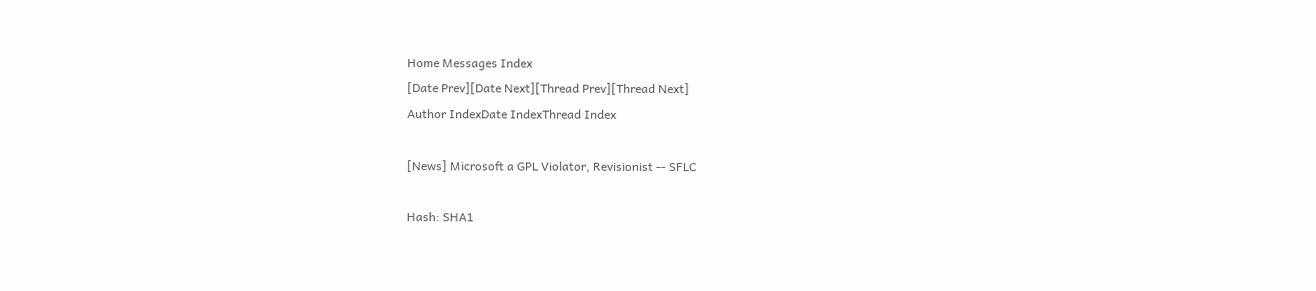Home Messages Index
[Date Prev][Date Next][Thread Prev][Thread Next]
Author IndexDate IndexThread Index

[News] Microsoft a GPL Violator, Revisionist -- SFLC

Hash: SHA1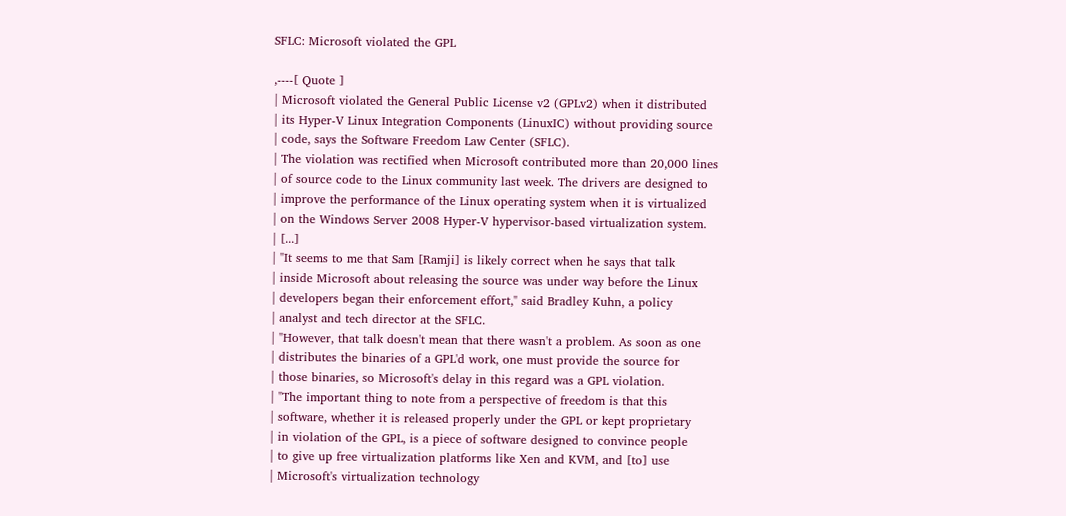SFLC: Microsoft violated the GPL

,----[ Quote ]
| Microsoft violated the General Public License v2 (GPLv2) when it distributed
| its Hyper-V Linux Integration Components (LinuxIC) without providing source
| code, says the Software Freedom Law Center (SFLC).
| The violation was rectified when Microsoft contributed more than 20,000 lines
| of source code to the Linux community last week. The drivers are designed to
| improve the performance of the Linux operating system when it is virtualized
| on the Windows Server 2008 Hyper-V hypervisor-based virtualization system.
| [...]
| "It seems to me that Sam [Ramji] is likely correct when he says that talk
| inside Microsoft about releasing the source was under way before the Linux
| developers began their enforcement effort," said Bradley Kuhn, a policy
| analyst and tech director at the SFLC.
| "However, that talk doesn't mean that there wasn't a problem. As soon as one
| distributes the binaries of a GPL'd work, one must provide the source for
| those binaries, so Microsoft's delay in this regard was a GPL violation.
| "The important thing to note from a perspective of freedom is that this
| software, whether it is released properly under the GPL or kept proprietary
| in violation of the GPL, is a piece of software designed to convince people
| to give up free virtualization platforms like Xen and KVM, and [to] use
| Microsoft's virtualization technology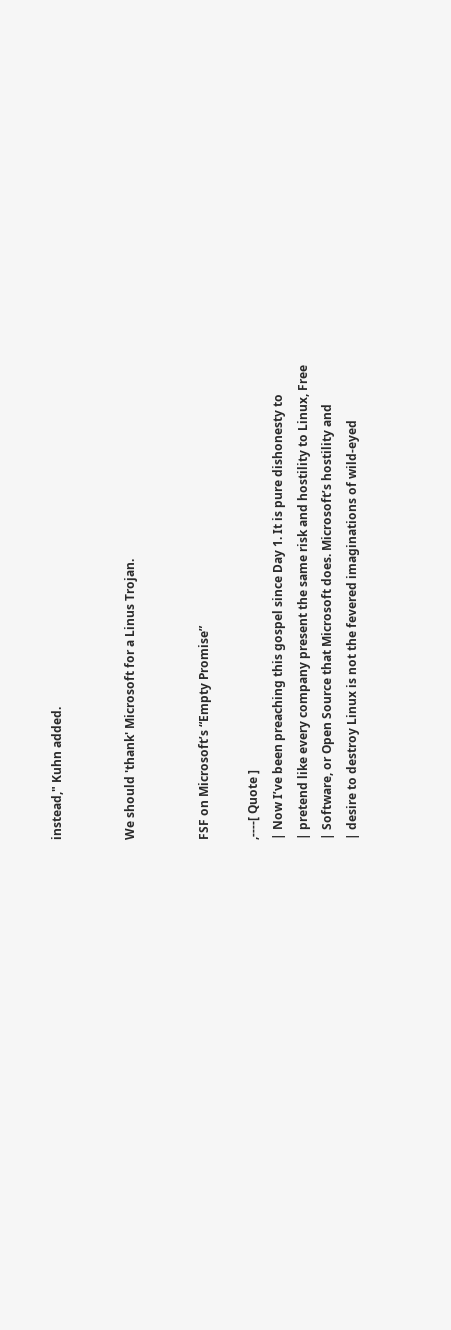instead," Kuhn added.


We should 'thank' Microsoft for a Linus Trojan.


FSF on Microsoft’s “Empty Promise”

,----[ Quote ]
| Now I’ve been preaching this gospel since Day 1. It is pure dishonesty to
| pretend like every company present the same risk and hostility to Linux, Free
| Software, or Open Source that Microsoft does. Microsoft’s hostility and
| desire to destroy Linux is not the fevered imaginations of wild-eyed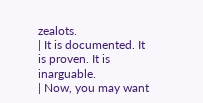zealots.
| It is documented. It is proven. It is inarguable.
| Now, you may want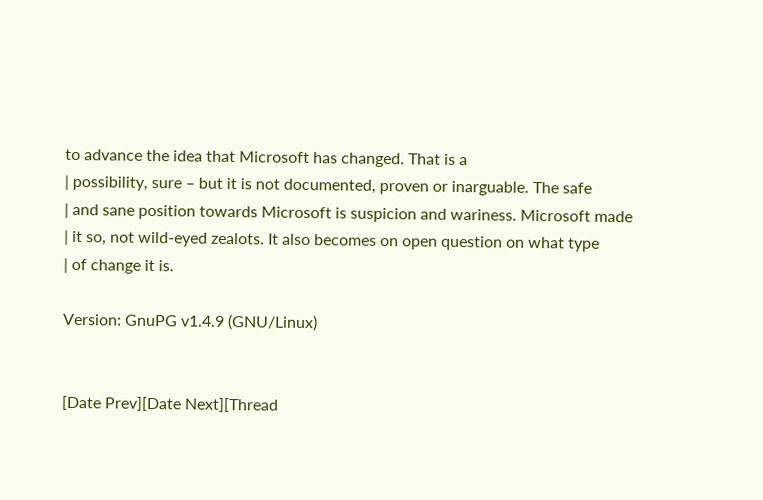to advance the idea that Microsoft has changed. That is a
| possibility, sure – but it is not documented, proven or inarguable. The safe
| and sane position towards Microsoft is suspicion and wariness. Microsoft made
| it so, not wild-eyed zealots. It also becomes on open question on what type
| of change it is.

Version: GnuPG v1.4.9 (GNU/Linux)


[Date Prev][Date Next][Thread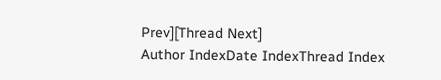Prev][Thread Next]
Author IndexDate IndexThread Index